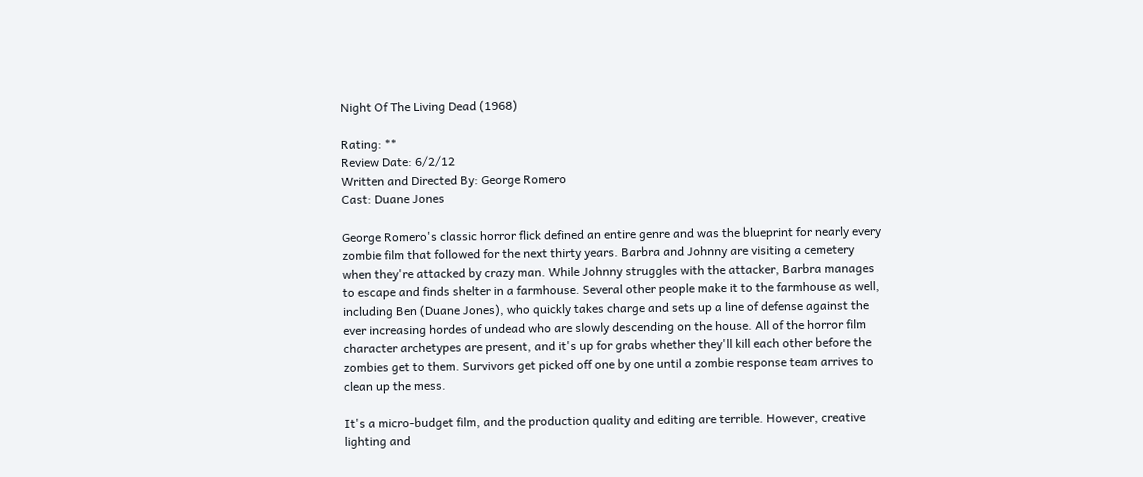Night Of The Living Dead (1968)

Rating: **
Review Date: 6/2/12
Written and Directed By: George Romero
Cast: Duane Jones

George Romero's classic horror flick defined an entire genre and was the blueprint for nearly every zombie film that followed for the next thirty years. Barbra and Johnny are visiting a cemetery when they're attacked by crazy man. While Johnny struggles with the attacker, Barbra manages to escape and finds shelter in a farmhouse. Several other people make it to the farmhouse as well, including Ben (Duane Jones), who quickly takes charge and sets up a line of defense against the ever increasing hordes of undead who are slowly descending on the house. All of the horror film character archetypes are present, and it's up for grabs whether they'll kill each other before the zombies get to them. Survivors get picked off one by one until a zombie response team arrives to clean up the mess.

It's a micro-budget film, and the production quality and editing are terrible. However, creative lighting and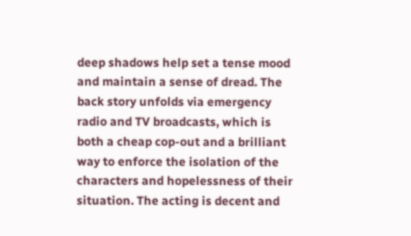deep shadows help set a tense mood and maintain a sense of dread. The back story unfolds via emergency radio and TV broadcasts, which is both a cheap cop-out and a brilliant way to enforce the isolation of the characters and hopelessness of their situation. The acting is decent and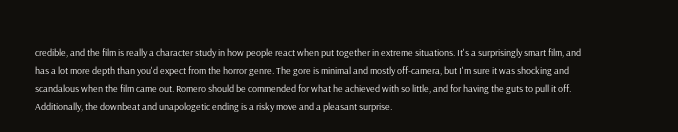credible, and the film is really a character study in how people react when put together in extreme situations. It's a surprisingly smart film, and has a lot more depth than you'd expect from the horror genre. The gore is minimal and mostly off-camera, but I'm sure it was shocking and scandalous when the film came out. Romero should be commended for what he achieved with so little, and for having the guts to pull it off. Additionally, the downbeat and unapologetic ending is a risky move and a pleasant surprise.